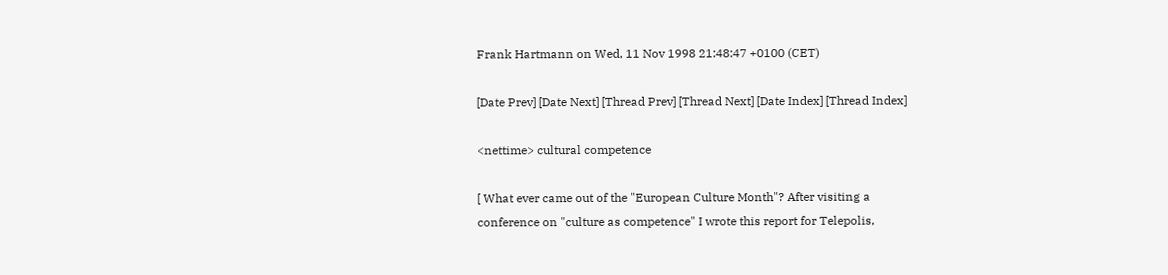Frank Hartmann on Wed, 11 Nov 1998 21:48:47 +0100 (CET)

[Date Prev] [Date Next] [Thread Prev] [Thread Next] [Date Index] [Thread Index]

<nettime> cultural competence

[ What ever came out of the "European Culture Month"? After visiting a
conference on "culture as competence" I wrote this report for Telepolis,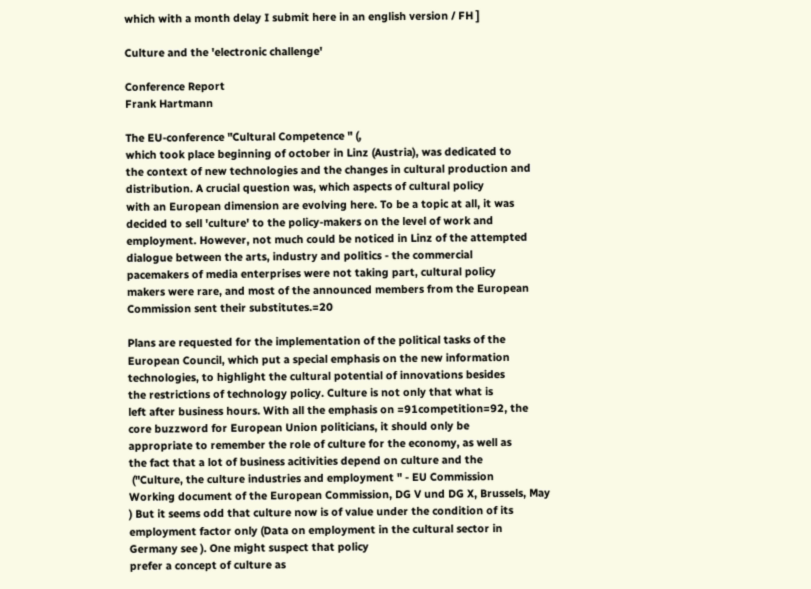which with a month delay I submit here in an english version / FH ]

Culture and the 'electronic challenge'

Conference Report
Frank Hartmann

The EU-conference "Cultural Competence " (,
which took place beginning of october in Linz (Austria), was dedicated to
the context of new technologies and the changes in cultural production and
distribution. A crucial question was, which aspects of cultural policy
with an European dimension are evolving here. To be a topic at all, it was
decided to sell 'culture' to the policy-makers on the level of work and
employment. However, not much could be noticed in Linz of the attempted
dialogue between the arts, industry and politics - the commercial
pacemakers of media enterprises were not taking part, cultural policy
makers were rare, and most of the announced members from the European
Commission sent their substitutes.=20

Plans are requested for the implementation of the political tasks of the
European Council, which put a special emphasis on the new information
technologies, to highlight the cultural potential of innovations besides
the restrictions of technology policy. Culture is not only that what is
left after business hours. With all the emphasis on =91competition=92, the
core buzzword for European Union politicians, it should only be
appropriate to remember the role of culture for the economy, as well as
the fact that a lot of business acitivities depend on culture and the
 ("Culture, the culture industries and employment " - EU Commission
Working document of the European Commission, DG V und DG X, Brussels, May
) But it seems odd that culture now is of value under the condition of its
employment factor only (Data on employment in the cultural sector in
Germany see ). One might suspect that policy
prefer a concept of culture as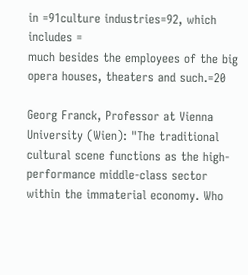in =91culture industries=92, which includes =
much besides the employees of the big opera houses, theaters and such.=20

Georg Franck, Professor at Vienna University (Wien): "The traditional
cultural scene functions as the high-performance middle-class sector
within the immaterial economy. Who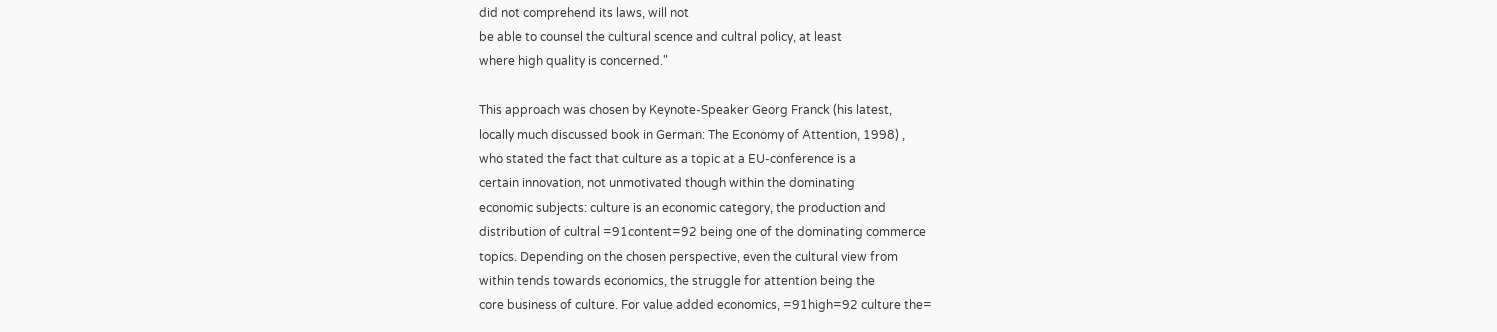did not comprehend its laws, will not
be able to counsel the cultural scence and cultral policy, at least
where high quality is concerned."

This approach was chosen by Keynote-Speaker Georg Franck (his latest,
locally much discussed book in German: The Economy of Attention, 1998) ,
who stated the fact that culture as a topic at a EU-conference is a
certain innovation, not unmotivated though within the dominating
economic subjects: culture is an economic category, the production and
distribution of cultral =91content=92 being one of the dominating commerce
topics. Depending on the chosen perspective, even the cultural view from
within tends towards economics, the struggle for attention being the
core business of culture. For value added economics, =91high=92 culture the=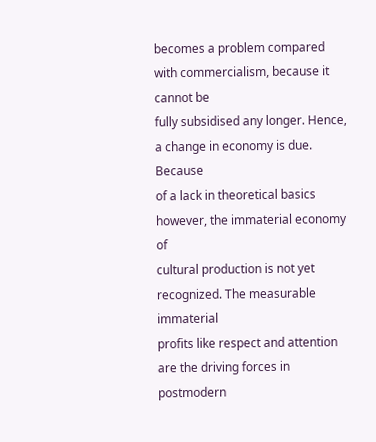becomes a problem compared with commercialism, because it cannot be
fully subsidised any longer. Hence, a change in economy is due. Because
of a lack in theoretical basics however, the immaterial economy of
cultural production is not yet recognized. The measurable immaterial
profits like respect and attention are the driving forces in postmodern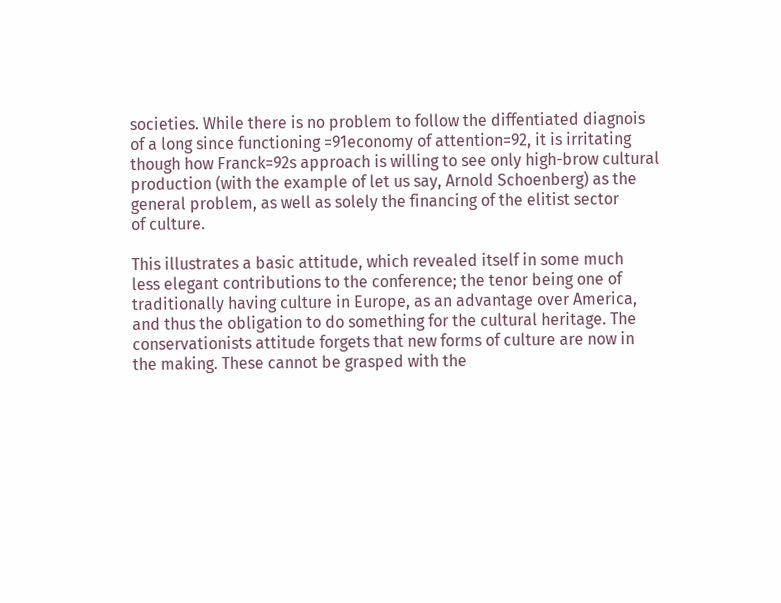societies. While there is no problem to follow the diffentiated diagnois
of a long since functioning =91economy of attention=92, it is irritating
though how Franck=92s approach is willing to see only high-brow cultural
production (with the example of let us say, Arnold Schoenberg) as the
general problem, as well as solely the financing of the elitist sector
of culture.

This illustrates a basic attitude, which revealed itself in some much
less elegant contributions to the conference; the tenor being one of
traditionally having culture in Europe, as an advantage over America,
and thus the obligation to do something for the cultural heritage. The
conservationists attitude forgets that new forms of culture are now in
the making. These cannot be grasped with the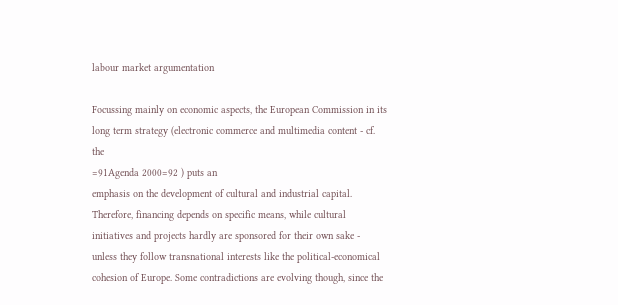labour market argumentation

Focussing mainly on economic aspects, the European Commission in its
long term strategy (electronic commerce and multimedia content - cf. the
=91Agenda 2000=92 ) puts an
emphasis on the development of cultural and industrial capital.
Therefore, financing depends on specific means, while cultural
initiatives and projects hardly are sponsored for their own sake -
unless they follow transnational interests like the political-economical
cohesion of Europe. Some contradictions are evolving though, since the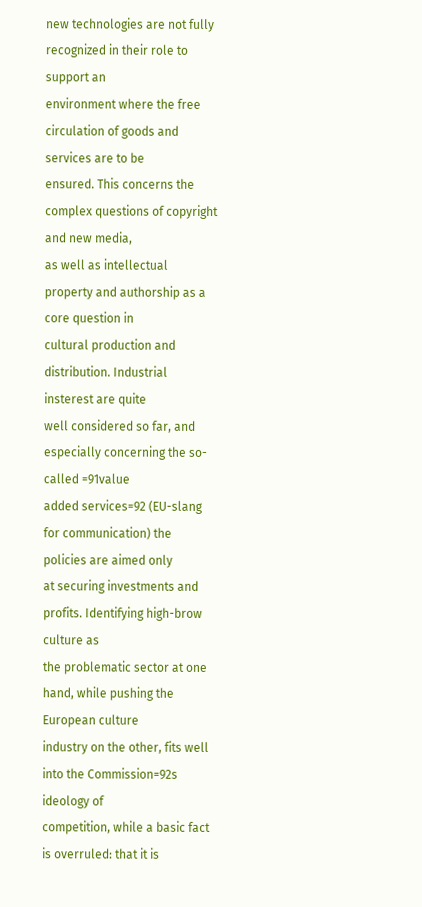new technologies are not fully recognized in their role to support an
environment where the free circulation of goods and services are to be
ensured. This concerns the complex questions of copyright and new media,
as well as intellectual property and authorship as a core question in
cultural production and distribution. Industrial insterest are quite
well considered so far, and especially concerning the so-called =91value
added services=92 (EU-slang for communication) the policies are aimed only
at securing investments and profits. Identifying high-brow culture as
the problematic sector at one hand, while pushing the European culture
industry on the other, fits well into the Commission=92s ideology of
competition, while a basic fact is overruled: that it is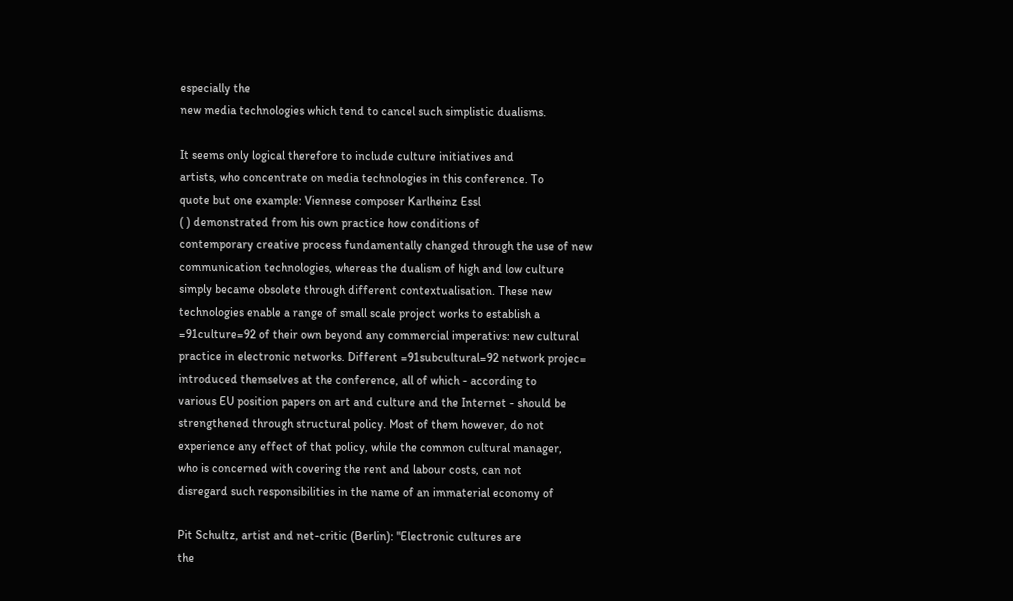especially the
new media technologies which tend to cancel such simplistic dualisms.

It seems only logical therefore to include culture initiatives and
artists, who concentrate on media technologies in this conference. To
quote but one example: Viennese composer Karlheinz Essl
( ) demonstrated from his own practice how conditions of
contemporary creative process fundamentally changed through the use of new
communication technologies, whereas the dualism of high and low culture
simply became obsolete through different contextualisation. These new
technologies enable a range of small scale project works to establish a
=91culture=92 of their own beyond any commercial imperativs: new cultural
practice in electronic networks. Different =91subcultural=92 network projec=
introduced themselves at the conference, all of which - according to
various EU position papers on art and culture and the Internet - should be
strengthened through structural policy. Most of them however, do not
experience any effect of that policy, while the common cultural manager,
who is concerned with covering the rent and labour costs, can not
disregard such responsibilities in the name of an immaterial economy of

Pit Schultz, artist and net-critic (Berlin): "Electronic cultures are
the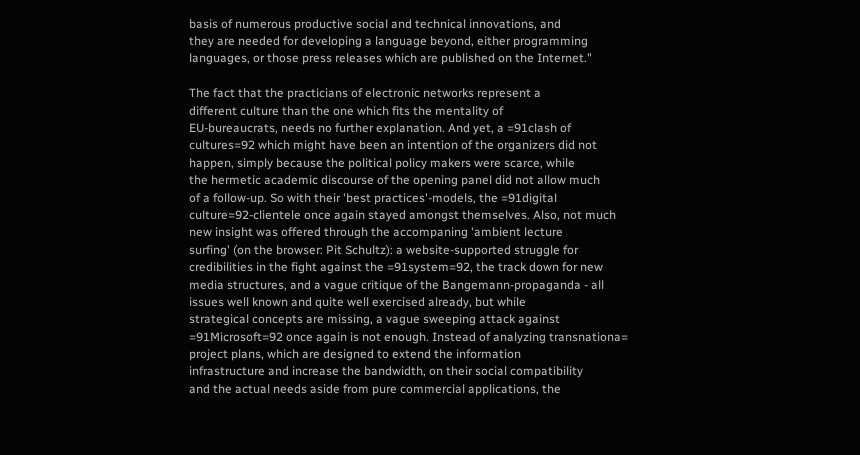basis of numerous productive social and technical innovations, and
they are needed for developing a language beyond, either programming
languages, or those press releases which are published on the Internet."

The fact that the practicians of electronic networks represent a
different culture than the one which fits the mentality of
EU-bureaucrats, needs no further explanation. And yet, a =91clash of
cultures=92 which might have been an intention of the organizers did not
happen, simply because the political policy makers were scarce, while
the hermetic academic discourse of the opening panel did not allow much
of a follow-up. So with their 'best practices'-models, the =91digital
culture=92-clientele once again stayed amongst themselves. Also, not much
new insight was offered through the accompaning 'ambient lecture
surfing' (on the browser: Pit Schultz): a website-supported struggle for
credibilities in the fight against the =91system=92, the track down for new
media structures, and a vague critique of the Bangemann-propaganda - all
issues well known and quite well exercised already, but while
strategical concepts are missing, a vague sweeping attack against
=91Microsoft=92 once again is not enough. Instead of analyzing transnationa=
project plans, which are designed to extend the information
infrastructure and increase the bandwidth, on their social compatibility
and the actual needs aside from pure commercial applications, the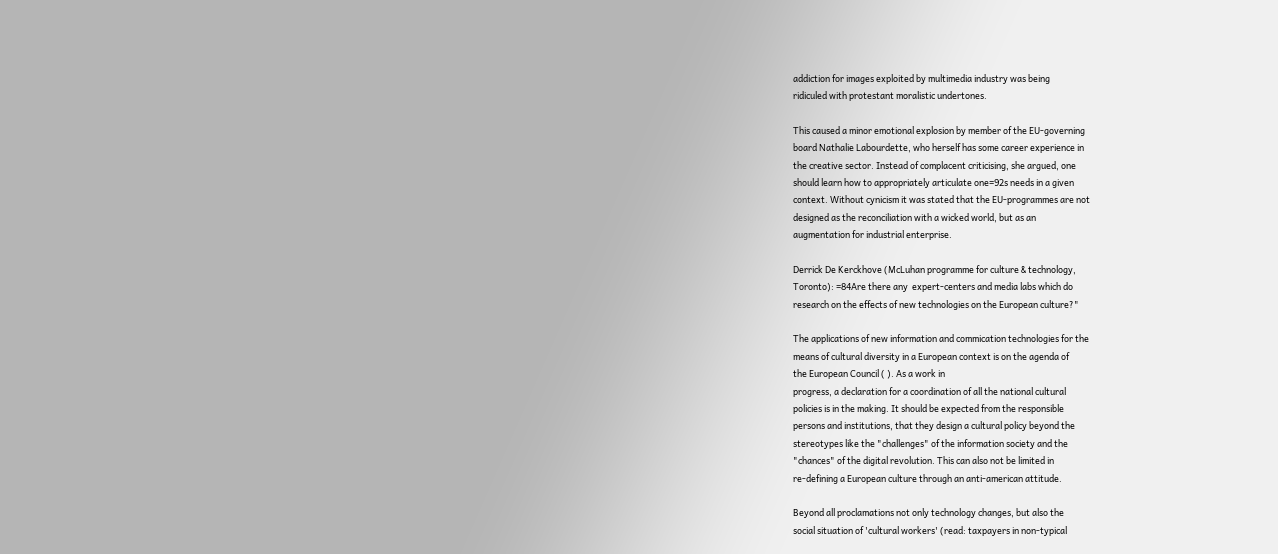addiction for images exploited by multimedia industry was being
ridiculed with protestant moralistic undertones.

This caused a minor emotional explosion by member of the EU-governing
board Nathalie Labourdette, who herself has some career experience in
the creative sector. Instead of complacent criticising, she argued, one
should learn how to appropriately articulate one=92s needs in a given
context. Without cynicism it was stated that the EU-programmes are not
designed as the reconciliation with a wicked world, but as an
augmentation for industrial enterprise.

Derrick De Kerckhove (McLuhan programme for culture & technology,
Toronto): =84Are there any  expert-centers and media labs which do
research on the effects of new technologies on the European culture?"

The applications of new information and commication technologies for the
means of cultural diversity in a European context is on the agenda of
the European Council ( ). As a work in
progress, a declaration for a coordination of all the national cultural
policies is in the making. It should be expected from the responsible
persons and institutions, that they design a cultural policy beyond the
stereotypes like the "challenges" of the information society and the
"chances" of the digital revolution. This can also not be limited in
re-defining a European culture through an anti-american attitude.

Beyond all proclamations not only technology changes, but also the
social situation of 'cultural workers' (read: taxpayers in non-typical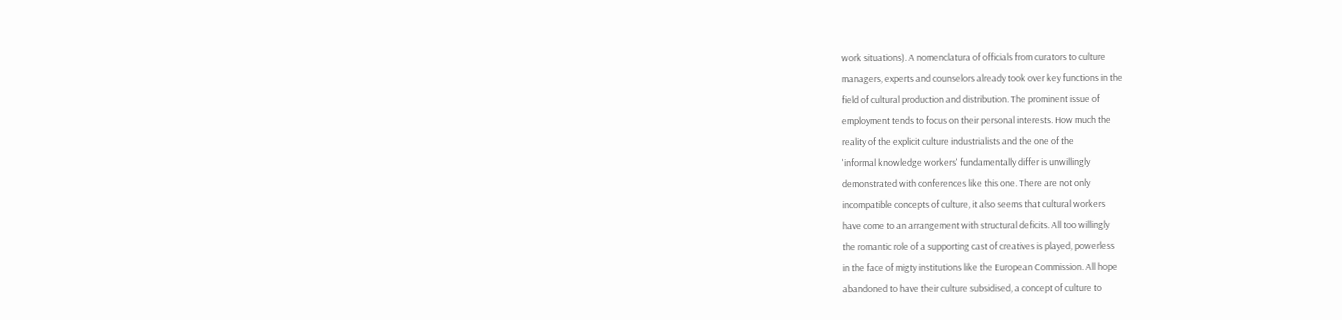work situations). A nomenclatura of officials from curators to culture
managers, experts and counselors already took over key functions in the
field of cultural production and distribution. The prominent issue of
employment tends to focus on their personal interests. How much the
reality of the explicit culture industrialists and the one of the
'informal knowledge workers' fundamentally differ is unwillingly
demonstrated with conferences like this one. There are not only
incompatible concepts of culture, it also seems that cultural workers
have come to an arrangement with structural deficits. All too willingly
the romantic role of a supporting cast of creatives is played, powerless
in the face of migty institutions like the European Commission. All hope
abandoned to have their culture subsidised, a concept of culture to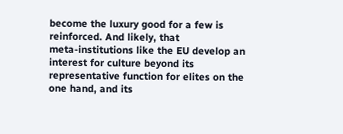become the luxury good for a few is reinforced. And likely, that
meta-institutions like the EU develop an interest for culture beyond its
representative function for elites on the one hand, and its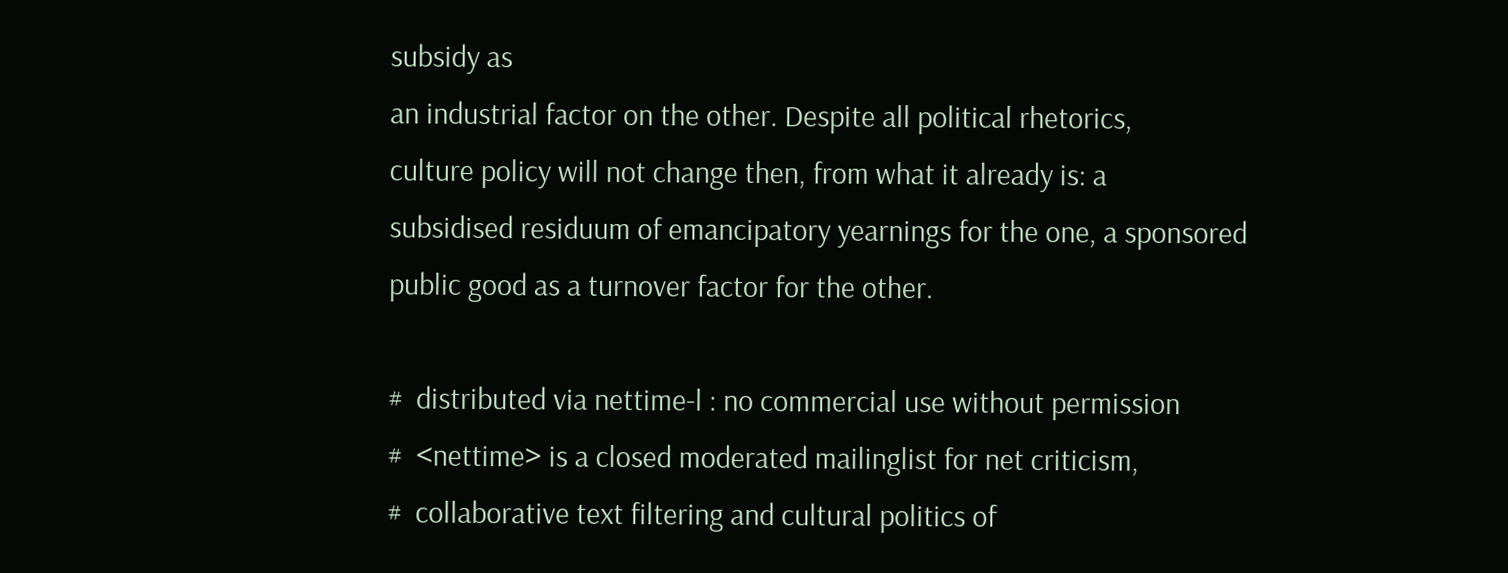subsidy as
an industrial factor on the other. Despite all political rhetorics,
culture policy will not change then, from what it already is: a
subsidised residuum of emancipatory yearnings for the one, a sponsored
public good as a turnover factor for the other.

#  distributed via nettime-l : no commercial use without permission
#  <nettime> is a closed moderated mailinglist for net criticism,
#  collaborative text filtering and cultural politics of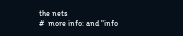the nets
#  more info: and "info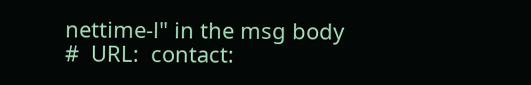nettime-l" in the msg body
#  URL:  contact: